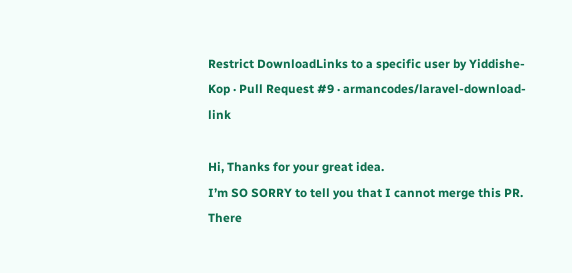Restrict DownloadLinks to a specific user by Yiddishe-Kop · Pull Request #9 · armancodes/laravel-download-link

Hi, Thanks for your great idea.
I’m SO SORRY to tell you that I cannot merge this PR. There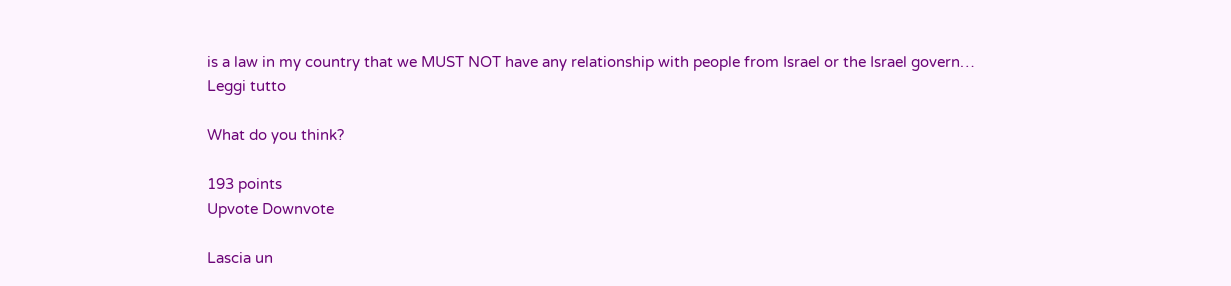is a law in my country that we MUST NOT have any relationship with people from Israel or the Israel govern…
Leggi tutto

What do you think?

193 points
Upvote Downvote

Lascia un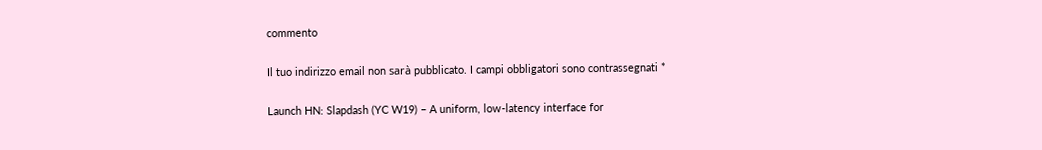commento

Il tuo indirizzo email non sarà pubblicato. I campi obbligatori sono contrassegnati *

Launch HN: Slapdash (YC W19) – A uniform, low-latency interface for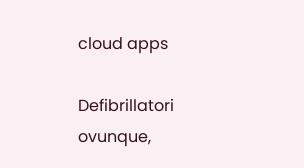cloud apps

Defibrillatori ovunque,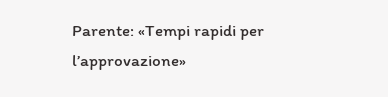Parente: «Tempi rapidi per l’approvazione»